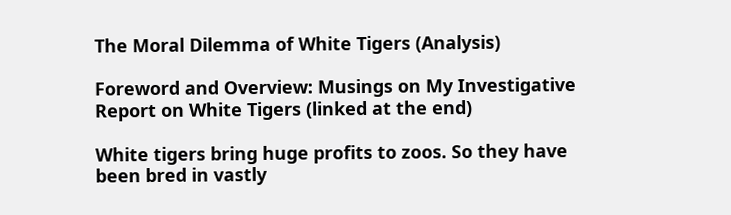The Moral Dilemma of White Tigers (Analysis)

Foreword and Overview: Musings on My Investigative Report on White Tigers (linked at the end)

White tigers bring huge profits to zoos. So they have been bred in vastly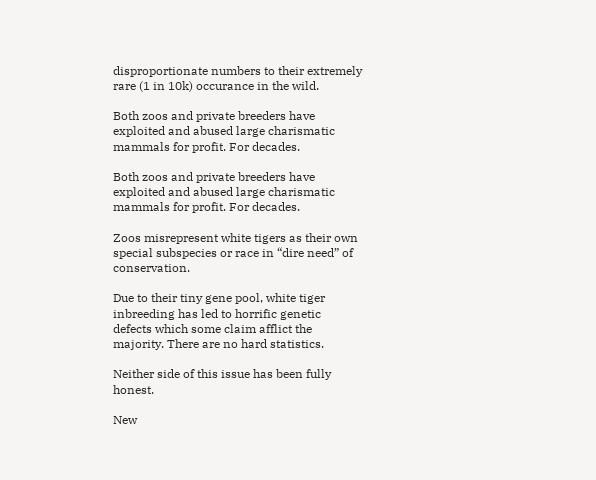disproportionate numbers to their extremely rare (1 in 10k) occurance in the wild.

Both zoos and private breeders have exploited and abused large charismatic mammals for profit. For decades.

Both zoos and private breeders have exploited and abused large charismatic mammals for profit. For decades.

Zoos misrepresent white tigers as their own special subspecies or race in “dire need” of conservation.

Due to their tiny gene pool, white tiger inbreeding has led to horrific genetic defects which some claim afflict the majority. There are no hard statistics.

Neither side of this issue has been fully honest.

New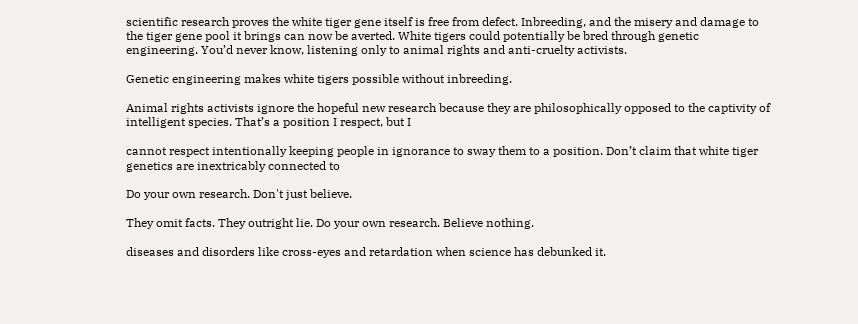scientific research proves the white tiger gene itself is free from defect. Inbreeding, and the misery and damage to the tiger gene pool it brings can now be averted. White tigers could potentially be bred through genetic engineering. You’d never know, listening only to animal rights and anti-cruelty activists.

Genetic engineering makes white tigers possible without inbreeding.

Animal rights activists ignore the hopeful new research because they are philosophically opposed to the captivity of intelligent species. That’s a position I respect, but I

cannot respect intentionally keeping people in ignorance to sway them to a position. Don’t claim that white tiger genetics are inextricably connected to

Do your own research. Don't just believe.

They omit facts. They outright lie. Do your own research. Believe nothing.

diseases and disorders like cross-eyes and retardation when science has debunked it.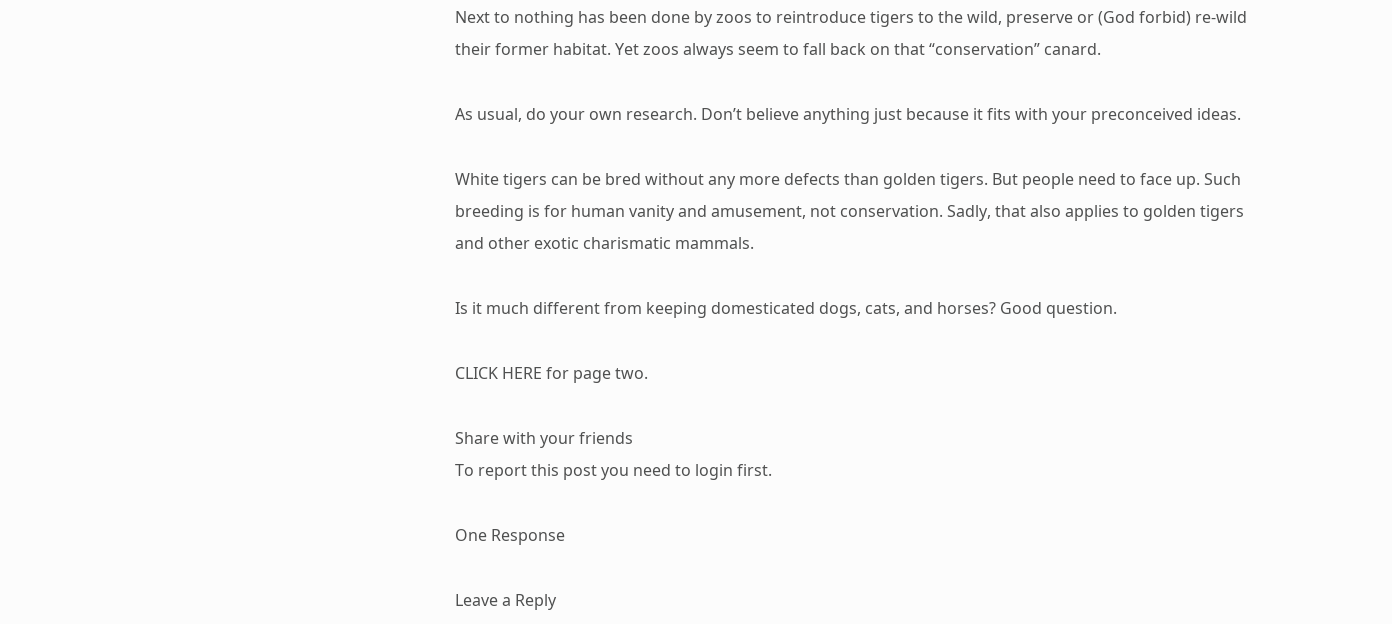Next to nothing has been done by zoos to reintroduce tigers to the wild, preserve or (God forbid) re-wild their former habitat. Yet zoos always seem to fall back on that “conservation” canard.

As usual, do your own research. Don’t believe anything just because it fits with your preconceived ideas.

White tigers can be bred without any more defects than golden tigers. But people need to face up. Such breeding is for human vanity and amusement, not conservation. Sadly, that also applies to golden tigers and other exotic charismatic mammals.

Is it much different from keeping domesticated dogs, cats, and horses? Good question.

CLICK HERE for page two.

Share with your friends
To report this post you need to login first.

One Response

Leave a Reply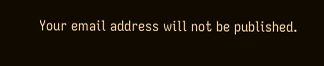Your email address will not be published.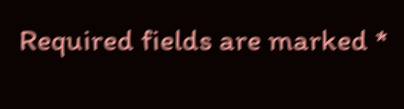Required fields are marked *